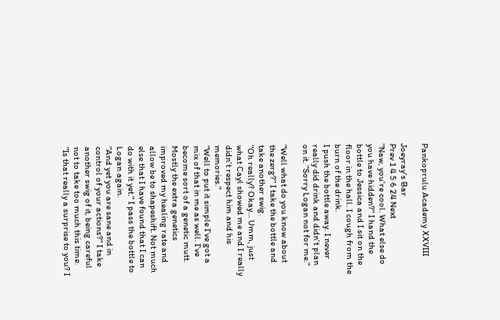Pankoprulu Academy XXVIII

Joeyray's Bar
Prev 1 4 5 6 24 Next
"Naw, you're cool. What else do you have hidden?" I hand the bottle to Jessica and I sit on the floor in the hall. I cough from the burn of the drink.
I push the bottle away. I never really did drink and didn't plan on it. "Sorry Logan not for me."

"Well what do you know about the zerg?" I take the bottle and take another swig.
"Oh really? Okay... Umm, just what Cayl showed me and I really didn't respect him and his memories."
"Well to put it simple I've got a mix of that in me as well. I've become sort of a genetic mutt. Mostly the extra genetics improved my healing rate and allow be to shapeshift. Not much else that I have found that I can do with it yet." I pass the bottle to Logan again.
"And yet you are sane and in control of your actions?" I take another swig of it, being careful not to take too much this time.
"Is that really a surprise to you? I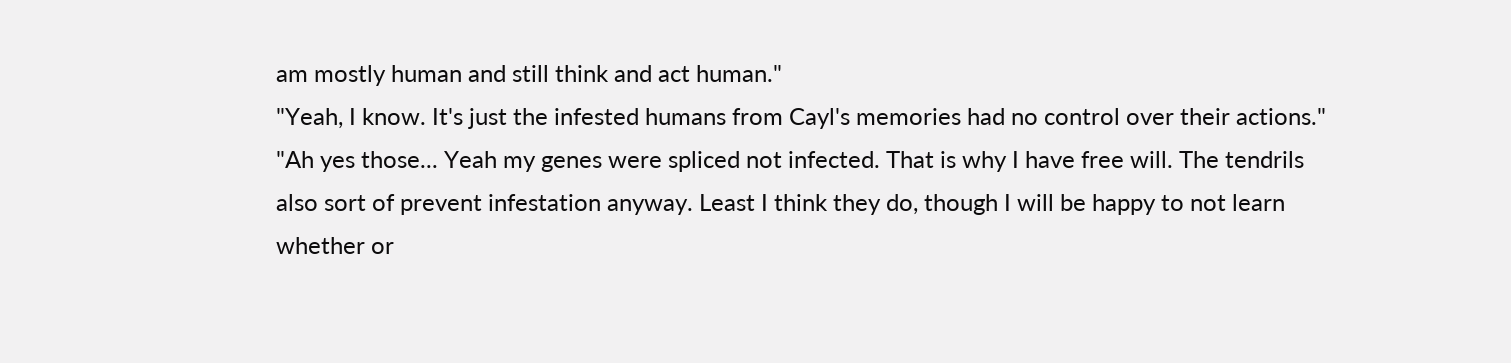am mostly human and still think and act human."
"Yeah, I know. It's just the infested humans from Cayl's memories had no control over their actions."
"Ah yes those... Yeah my genes were spliced not infected. That is why I have free will. The tendrils also sort of prevent infestation anyway. Least I think they do, though I will be happy to not learn whether or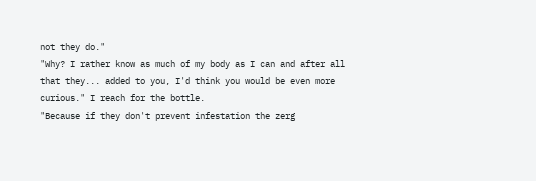not they do."
"Why? I rather know as much of my body as I can and after all that they... added to you, I'd think you would be even more curious." I reach for the bottle.
"Because if they don't prevent infestation the zerg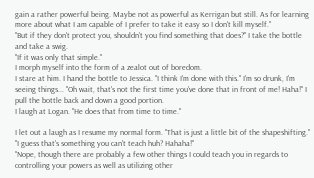gain a rather powerful being. Maybe not as powerful as Kerrigan but still. As for learning more about what I am capable of I prefer to take it easy so I don't kill myself."
"But if they don't protect you, shouldn't you find something that does?" I take the bottle and take a swig.
"If it was only that simple."
I morph myself into the form of a zealot out of boredom.
I stare at him. I hand the bottle to Jessica. "I think I'm done with this." I'm so drunk, I'm seeing things... "Oh wait, that's not the first time you've done that in front of me! Haha!" I pull the bottle back and down a good portion.
I laugh at Logan. "He does that from time to time."

I let out a laugh as I resume my normal form. "That is just a little bit of the shapeshifting."
"I guess that's something you can't teach huh? Hahaha!"
"Nope, though there are probably a few other things I could teach you in regards to controlling your powers as well as utilizing other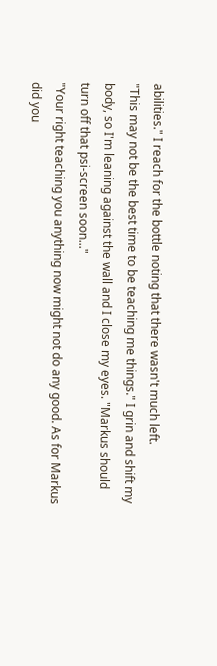abilities." I reach for the bottle noting that there wasn't much left.
"This may not be the best time to be teaching me things." I grin and shift my body, so I'm leaning against the wall and I close my eyes. "Markus should turn off that psi-screen soon..."
"Your right teaching you anything now might not do any good. As for Markus did you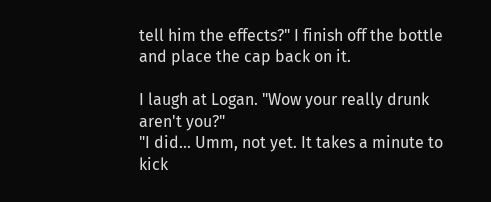tell him the effects?" I finish off the bottle and place the cap back on it.

I laugh at Logan. "Wow your really drunk aren't you?"
"I did... Umm, not yet. It takes a minute to kick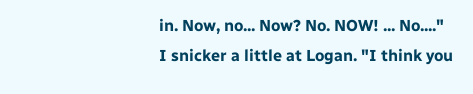in. Now, no... Now? No. NOW! ... No...."
I snicker a little at Logan. "I think you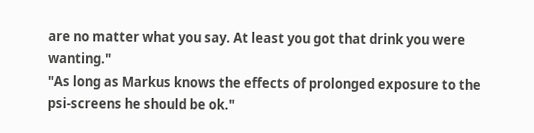are no matter what you say. At least you got that drink you were wanting."
"As long as Markus knows the effects of prolonged exposure to the psi-screens he should be ok."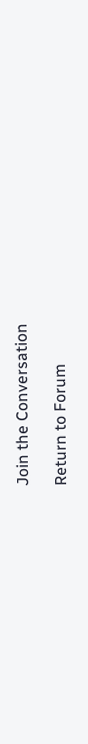Join the Conversation

Return to Forum